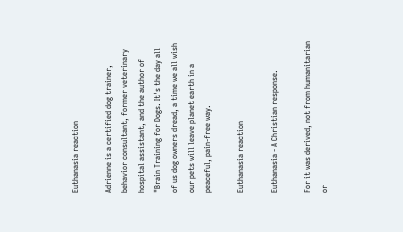Euthanasia reaction

Adrienne is a certified dog trainer, behavior consultant, former veterinary hospital assistant, and the author of "Brain Training for Dogs. It's the day all of us dog owners dread, a time we all wish our pets will leave planet earth in a peaceful, pain-free way.

Euthanasia reaction

Euthanasia - A Christian response.

For it was derived, not from humanitarian or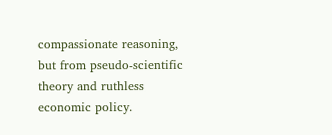compassionate reasoning, but from pseudo-scientific theory and ruthless economic policy.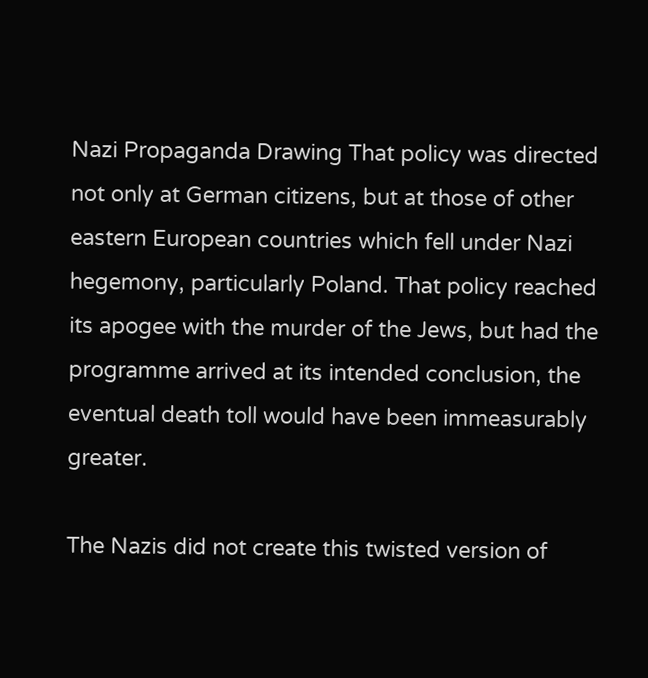Nazi Propaganda Drawing That policy was directed not only at German citizens, but at those of other eastern European countries which fell under Nazi hegemony, particularly Poland. That policy reached its apogee with the murder of the Jews, but had the programme arrived at its intended conclusion, the eventual death toll would have been immeasurably greater.

The Nazis did not create this twisted version of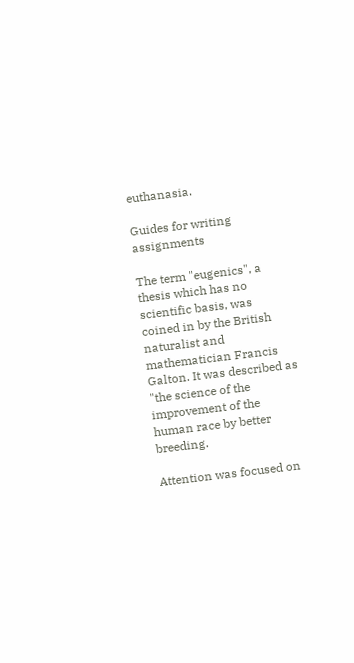euthanasia.

Guides for writing assignments

The term "eugenics", a thesis which has no scientific basis, was coined in by the British naturalist and mathematician Francis Galton. It was described as "the science of the improvement of the human race by better breeding.

Attention was focused on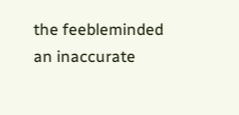the feebleminded an inaccurate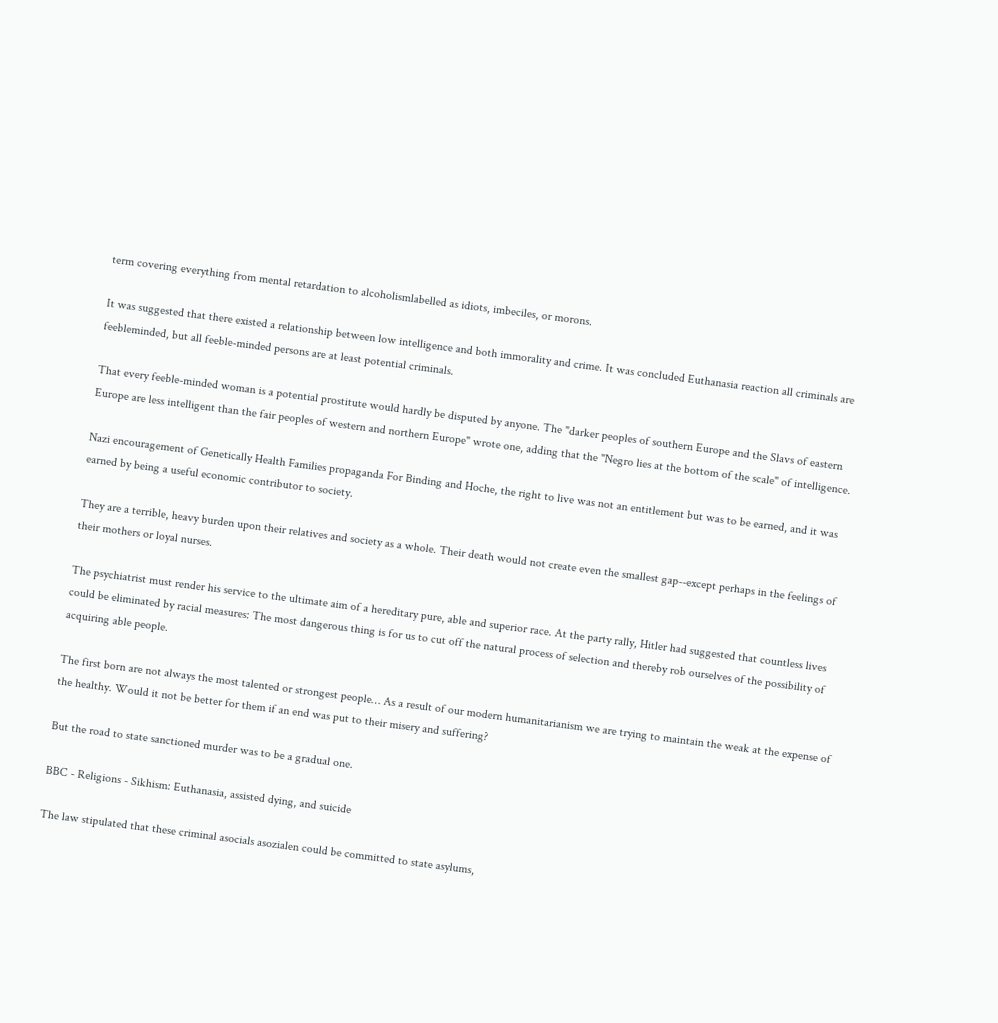term covering everything from mental retardation to alcoholismlabelled as idiots, imbeciles, or morons.

It was suggested that there existed a relationship between low intelligence and both immorality and crime. It was concluded Euthanasia reaction all criminals are feebleminded, but all feeble-minded persons are at least potential criminals.

That every feeble-minded woman is a potential prostitute would hardly be disputed by anyone. The "darker peoples of southern Europe and the Slavs of eastern Europe are less intelligent than the fair peoples of western and northern Europe" wrote one, adding that the "Negro lies at the bottom of the scale" of intelligence.

Nazi encouragement of Genetically Health Families propaganda For Binding and Hoche, the right to live was not an entitlement but was to be earned, and it was earned by being a useful economic contributor to society.

They are a terrible, heavy burden upon their relatives and society as a whole. Their death would not create even the smallest gap--except perhaps in the feelings of their mothers or loyal nurses.

The psychiatrist must render his service to the ultimate aim of a hereditary pure, able and superior race. At the party rally, Hitler had suggested that countless lives could be eliminated by racial measures: The most dangerous thing is for us to cut off the natural process of selection and thereby rob ourselves of the possibility of acquiring able people.

The first born are not always the most talented or strongest people… As a result of our modern humanitarianism we are trying to maintain the weak at the expense of the healthy. Would it not be better for them if an end was put to their misery and suffering?

But the road to state sanctioned murder was to be a gradual one.

BBC - Religions - Sikhism: Euthanasia, assisted dying, and suicide

The law stipulated that these criminal asocials asozialen could be committed to state asylums,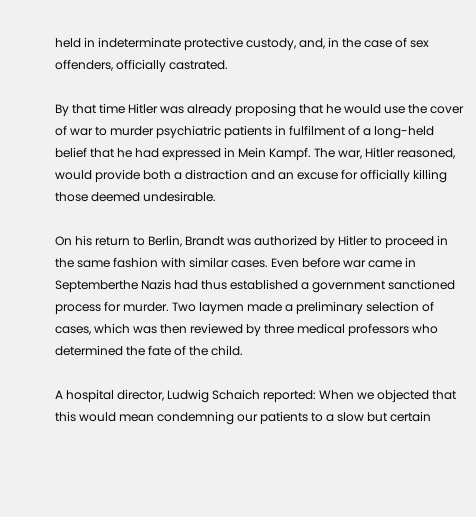held in indeterminate protective custody, and, in the case of sex offenders, officially castrated.

By that time Hitler was already proposing that he would use the cover of war to murder psychiatric patients in fulfilment of a long-held belief that he had expressed in Mein Kampf. The war, Hitler reasoned, would provide both a distraction and an excuse for officially killing those deemed undesirable.

On his return to Berlin, Brandt was authorized by Hitler to proceed in the same fashion with similar cases. Even before war came in Septemberthe Nazis had thus established a government sanctioned process for murder. Two laymen made a preliminary selection of cases, which was then reviewed by three medical professors who determined the fate of the child.

A hospital director, Ludwig Schaich reported: When we objected that this would mean condemning our patients to a slow but certain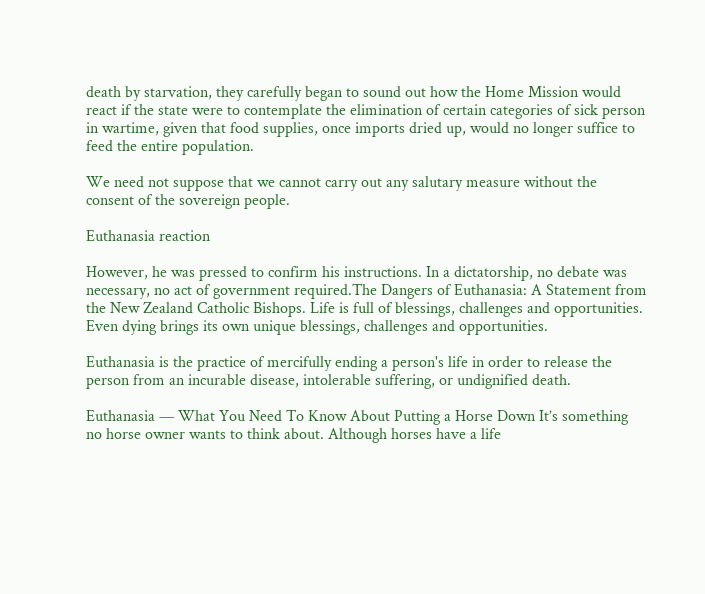death by starvation, they carefully began to sound out how the Home Mission would react if the state were to contemplate the elimination of certain categories of sick person in wartime, given that food supplies, once imports dried up, would no longer suffice to feed the entire population.

We need not suppose that we cannot carry out any salutary measure without the consent of the sovereign people.

Euthanasia reaction

However, he was pressed to confirm his instructions. In a dictatorship, no debate was necessary, no act of government required.The Dangers of Euthanasia: A Statement from the New Zealand Catholic Bishops. Life is full of blessings, challenges and opportunities. Even dying brings its own unique blessings, challenges and opportunities.

Euthanasia is the practice of mercifully ending a person's life in order to release the person from an incurable disease, intolerable suffering, or undignified death.

Euthanasia — What You Need To Know About Putting a Horse Down It’s something no horse owner wants to think about. Although horses have a life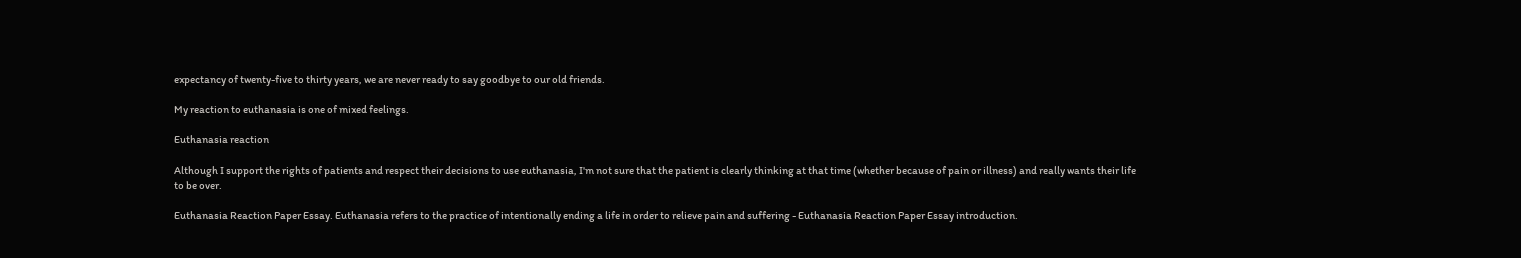expectancy of twenty-five to thirty years, we are never ready to say goodbye to our old friends.

My reaction to euthanasia is one of mixed feelings.

Euthanasia reaction

Although I support the rights of patients and respect their decisions to use euthanasia, I'm not sure that the patient is clearly thinking at that time (whether because of pain or illness) and really wants their life to be over.

Euthanasia Reaction Paper Essay. Euthanasia refers to the practice of intentionally ending a life in order to relieve pain and suffering - Euthanasia Reaction Paper Essay introduction.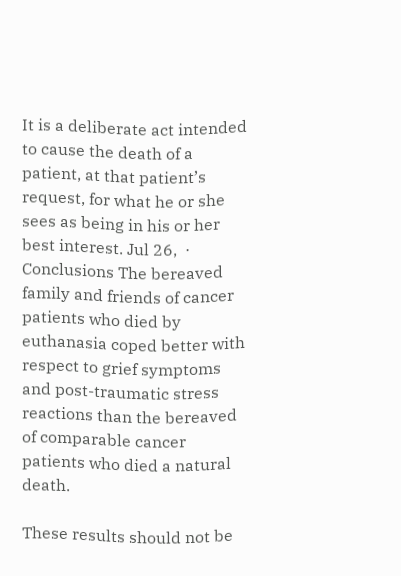It is a deliberate act intended to cause the death of a patient, at that patient’s request, for what he or she sees as being in his or her best interest. Jul 26,  · Conclusions The bereaved family and friends of cancer patients who died by euthanasia coped better with respect to grief symptoms and post-traumatic stress reactions than the bereaved of comparable cancer patients who died a natural death.

These results should not be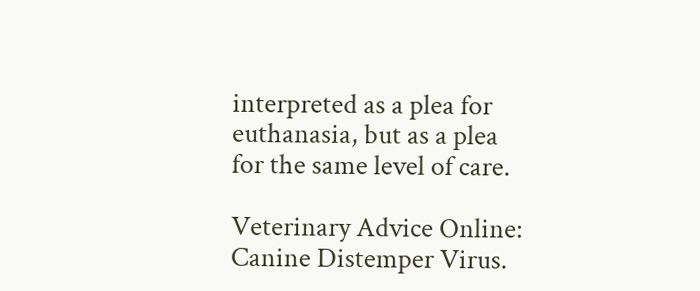interpreted as a plea for euthanasia, but as a plea for the same level of care.

Veterinary Advice Online: Canine Distemper Virus.